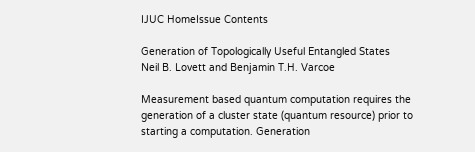IJUC HomeIssue Contents

Generation of Topologically Useful Entangled States
Neil B. Lovett and Benjamin T.H. Varcoe

Measurement based quantum computation requires the generation of a cluster state (quantum resource) prior to starting a computation. Generation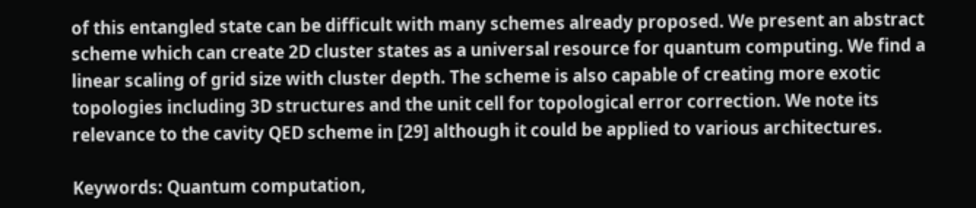of this entangled state can be difficult with many schemes already proposed. We present an abstract scheme which can create 2D cluster states as a universal resource for quantum computing. We find a linear scaling of grid size with cluster depth. The scheme is also capable of creating more exotic topologies including 3D structures and the unit cell for topological error correction. We note its relevance to the cavity QED scheme in [29] although it could be applied to various architectures.

Keywords: Quantum computation,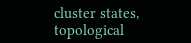cluster states, topological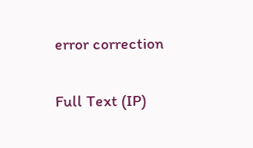error correction

Full Text (IP)